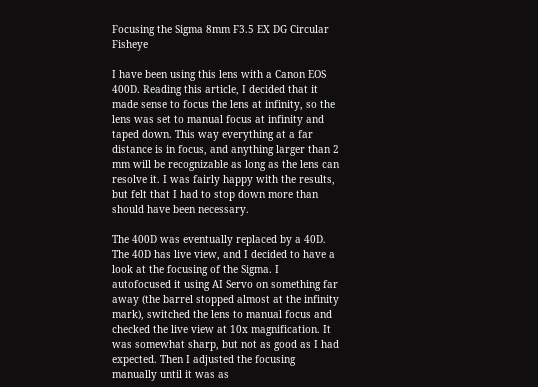Focusing the Sigma 8mm F3.5 EX DG Circular Fisheye

I have been using this lens with a Canon EOS 400D. Reading this article, I decided that it made sense to focus the lens at infinity, so the lens was set to manual focus at infinity and taped down. This way everything at a far distance is in focus, and anything larger than 2 mm will be recognizable as long as the lens can resolve it. I was fairly happy with the results, but felt that I had to stop down more than should have been necessary.

The 400D was eventually replaced by a 40D. The 40D has live view, and I decided to have a look at the focusing of the Sigma. I autofocused it using AI Servo on something far away (the barrel stopped almost at the infinity mark), switched the lens to manual focus and checked the live view at 10x magnification. It was somewhat sharp, but not as good as I had expected. Then I adjusted the focusing manually until it was as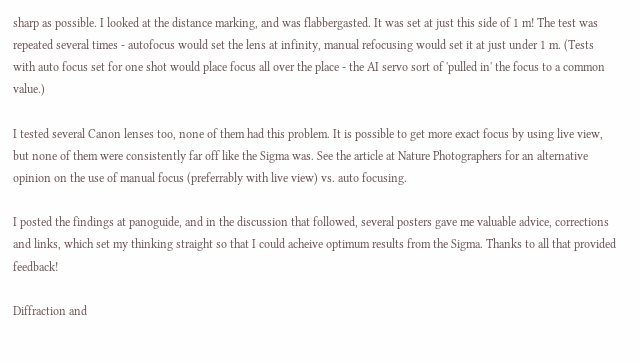sharp as possible. I looked at the distance marking, and was flabbergasted. It was set at just this side of 1 m! The test was repeated several times - autofocus would set the lens at infinity, manual refocusing would set it at just under 1 m. (Tests with auto focus set for one shot would place focus all over the place - the AI servo sort of 'pulled in' the focus to a common value.)

I tested several Canon lenses too, none of them had this problem. It is possible to get more exact focus by using live view, but none of them were consistently far off like the Sigma was. See the article at Nature Photographers for an alternative opinion on the use of manual focus (preferrably with live view) vs. auto focusing.

I posted the findings at panoguide, and in the discussion that followed, several posters gave me valuable advice, corrections and links, which set my thinking straight so that I could acheive optimum results from the Sigma. Thanks to all that provided feedback!

Diffraction and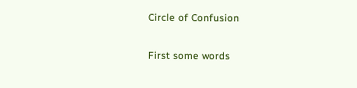Circle of Confusion

First some words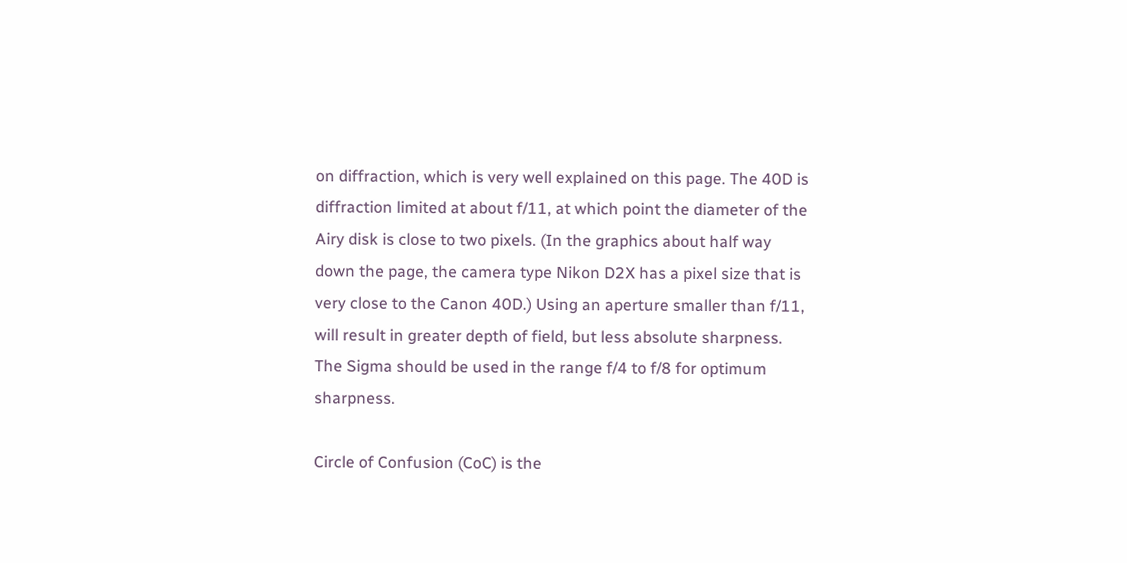on diffraction, which is very well explained on this page. The 40D is diffraction limited at about f/11, at which point the diameter of the Airy disk is close to two pixels. (In the graphics about half way down the page, the camera type Nikon D2X has a pixel size that is very close to the Canon 40D.) Using an aperture smaller than f/11, will result in greater depth of field, but less absolute sharpness. The Sigma should be used in the range f/4 to f/8 for optimum sharpness.

Circle of Confusion (CoC) is the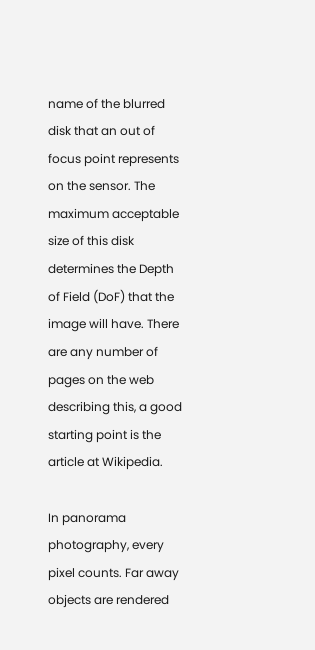name of the blurred disk that an out of focus point represents on the sensor. The maximum acceptable size of this disk determines the Depth of Field (DoF) that the image will have. There are any number of pages on the web describing this, a good starting point is the article at Wikipedia.

In panorama photography, every pixel counts. Far away objects are rendered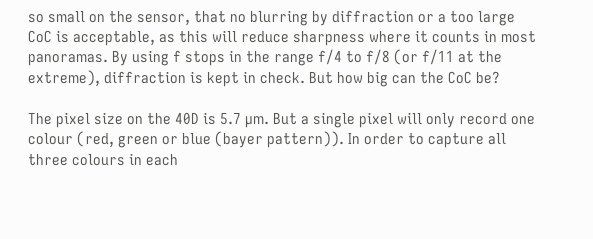so small on the sensor, that no blurring by diffraction or a too large CoC is acceptable, as this will reduce sharpness where it counts in most panoramas. By using f stops in the range f/4 to f/8 (or f/11 at the extreme), diffraction is kept in check. But how big can the CoC be?

The pixel size on the 40D is 5.7 µm. But a single pixel will only record one colour (red, green or blue (bayer pattern)). In order to capture all three colours in each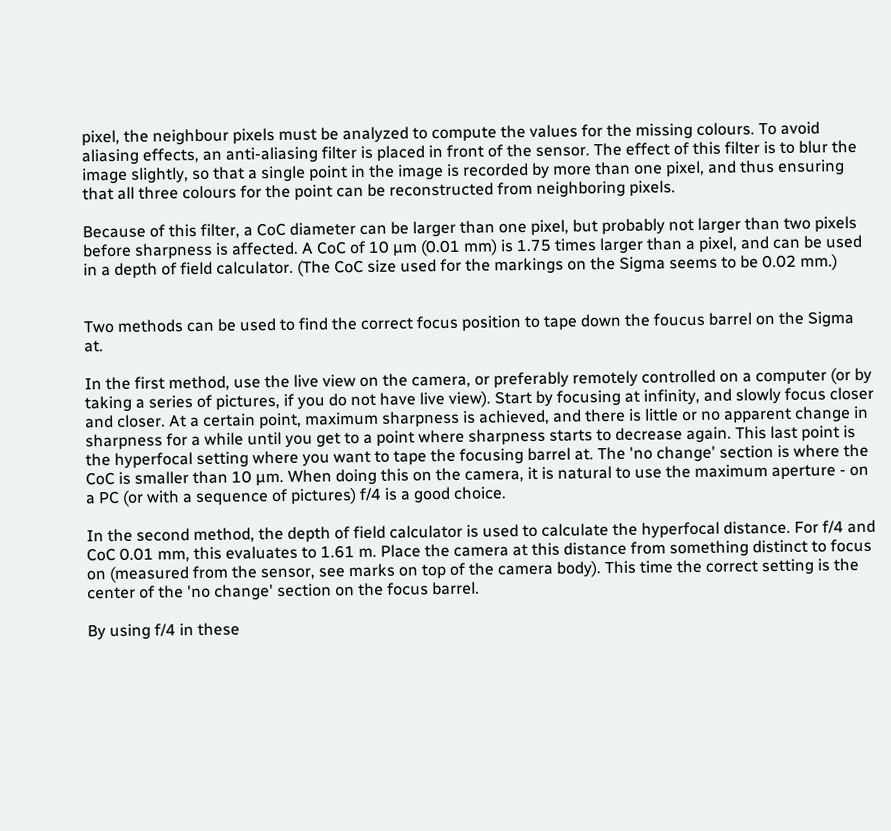pixel, the neighbour pixels must be analyzed to compute the values for the missing colours. To avoid aliasing effects, an anti-aliasing filter is placed in front of the sensor. The effect of this filter is to blur the image slightly, so that a single point in the image is recorded by more than one pixel, and thus ensuring that all three colours for the point can be reconstructed from neighboring pixels.

Because of this filter, a CoC diameter can be larger than one pixel, but probably not larger than two pixels before sharpness is affected. A CoC of 10 µm (0.01 mm) is 1.75 times larger than a pixel, and can be used in a depth of field calculator. (The CoC size used for the markings on the Sigma seems to be 0.02 mm.)


Two methods can be used to find the correct focus position to tape down the foucus barrel on the Sigma at.

In the first method, use the live view on the camera, or preferably remotely controlled on a computer (or by taking a series of pictures, if you do not have live view). Start by focusing at infinity, and slowly focus closer and closer. At a certain point, maximum sharpness is achieved, and there is little or no apparent change in sharpness for a while until you get to a point where sharpness starts to decrease again. This last point is the hyperfocal setting where you want to tape the focusing barrel at. The 'no change' section is where the CoC is smaller than 10 µm. When doing this on the camera, it is natural to use the maximum aperture - on a PC (or with a sequence of pictures) f/4 is a good choice.

In the second method, the depth of field calculator is used to calculate the hyperfocal distance. For f/4 and CoC 0.01 mm, this evaluates to 1.61 m. Place the camera at this distance from something distinct to focus on (measured from the sensor, see marks on top of the camera body). This time the correct setting is the center of the 'no change' section on the focus barrel.

By using f/4 in these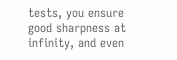tests, you ensure good sharpness at infinity, and even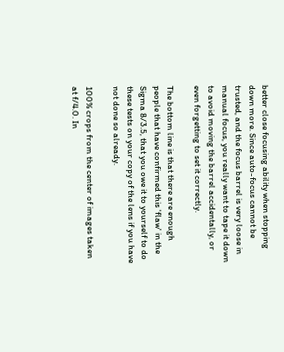better close focusing ability when stopping down more. Since auto-focus cannot be trusted, and the focus barrel is very loose in manual focus, you really want to tape it down to avoid moving the barrel accidentally, or even forgetting to set it correctly.

The bottom line is that there are enough people that have confirmed this 'flaw' in the Sigma 8/3.5, that you owe it to yourself to do these tests on your copy of the lens if you have not done so already.

100% crops from the center of images taken at f/4.0. In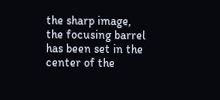the sharp image, the focusing barrel has been set in the center of the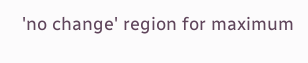'no change' region for maximum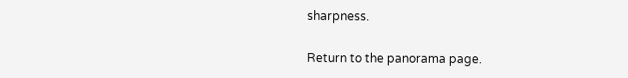sharpness.

Return to the panorama page.